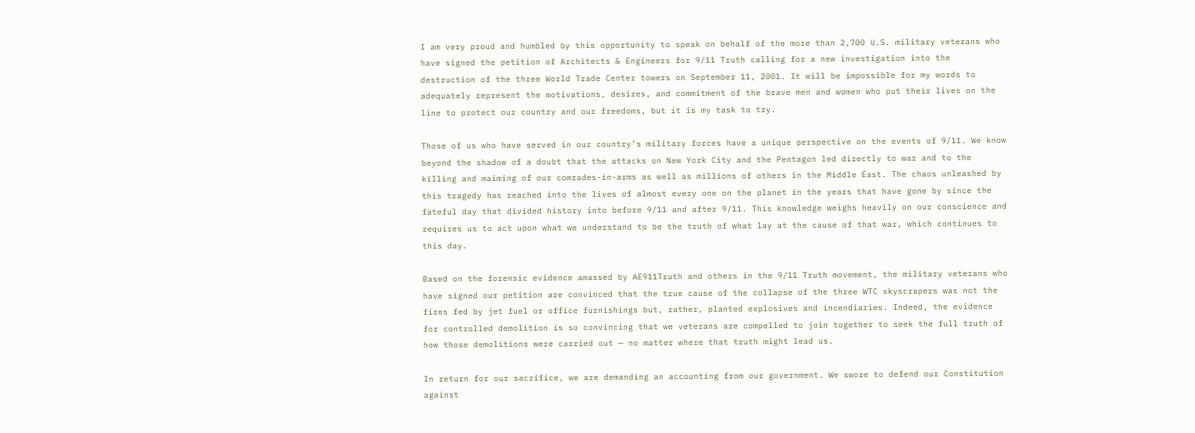I am very proud and humbled by this opportunity to speak on behalf of the more than 2,700 U.S. military veterans who have signed the petition of Architects & Engineers for 9/11 Truth calling for a new investigation into the destruction of the three World Trade Center towers on September 11, 2001. It will be impossible for my words to adequately represent the motivations, desires, and commitment of the brave men and women who put their lives on the line to protect our country and our freedoms, but it is my task to try.

Those of us who have served in our country’s military forces have a unique perspective on the events of 9/11. We know beyond the shadow of a doubt that the attacks on New York City and the Pentagon led directly to war and to the killing and maiming of our comrades-in-arms as well as millions of others in the Middle East. The chaos unleashed by this tragedy has reached into the lives of almost every one on the planet in the years that have gone by since the fateful day that divided history into before 9/11 and after 9/11. This knowledge weighs heavily on our conscience and requires us to act upon what we understand to be the truth of what lay at the cause of that war, which continues to this day.

Based on the forensic evidence amassed by AE911Truth and others in the 9/11 Truth movement, the military veterans who have signed our petition are convinced that the true cause of the collapse of the three WTC skyscrapers was not the fires fed by jet fuel or office furnishings but, rather, planted explosives and incendiaries. Indeed, the evidence for controlled demolition is so convincing that we veterans are compelled to join together to seek the full truth of how those demolitions were carried out — no matter where that truth might lead us.

In return for our sacrifice, we are demanding an accounting from our government. We swore to defend our Constitution against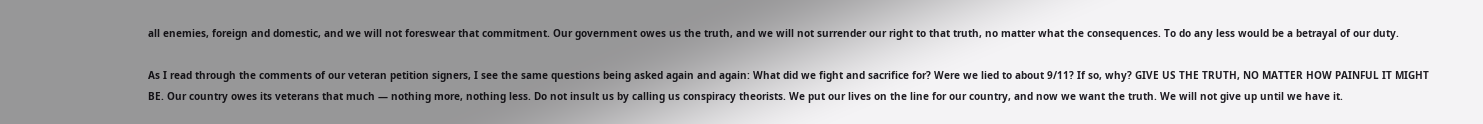all enemies, foreign and domestic, and we will not foreswear that commitment. Our government owes us the truth, and we will not surrender our right to that truth, no matter what the consequences. To do any less would be a betrayal of our duty.

As I read through the comments of our veteran petition signers, I see the same questions being asked again and again: What did we fight and sacrifice for? Were we lied to about 9/11? If so, why? GIVE US THE TRUTH, NO MATTER HOW PAINFUL IT MIGHT BE. Our country owes its veterans that much — nothing more, nothing less. Do not insult us by calling us conspiracy theorists. We put our lives on the line for our country, and now we want the truth. We will not give up until we have it.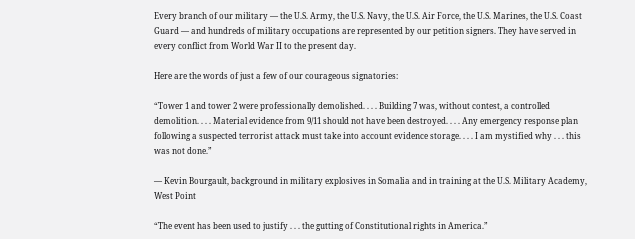Every branch of our military — the U.S. Army, the U.S. Navy, the U.S. Air Force, the U.S. Marines, the U.S. Coast Guard — and hundreds of military occupations are represented by our petition signers. They have served in every conflict from World War II to the present day.

Here are the words of just a few of our courageous signatories:

“Tower 1 and tower 2 were professionally demolished. . . . Building 7 was, without contest, a controlled demolition. . . . Material evidence from 9/11 should not have been destroyed. . . . Any emergency response plan following a suspected terrorist attack must take into account evidence storage. . . . I am mystified why . . . this was not done.”

— Kevin Bourgault, background in military explosives in Somalia and in training at the U.S. Military Academy, West Point

“The event has been used to justify . . . the gutting of Constitutional rights in America.”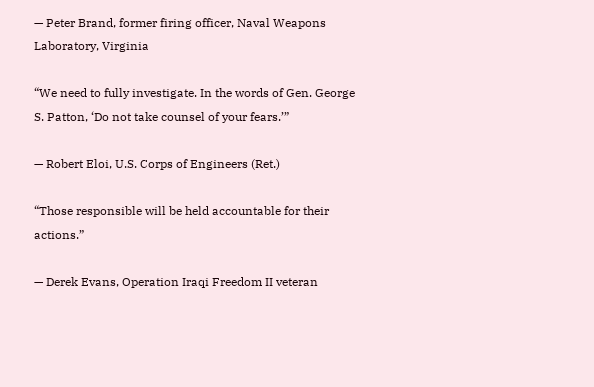— Peter Brand, former firing officer, Naval Weapons Laboratory, Virginia

“We need to fully investigate. In the words of Gen. George S. Patton, ‘Do not take counsel of your fears.’”

— Robert Eloi, U.S. Corps of Engineers (Ret.)

“Those responsible will be held accountable for their actions.”

— Derek Evans, Operation Iraqi Freedom II veteran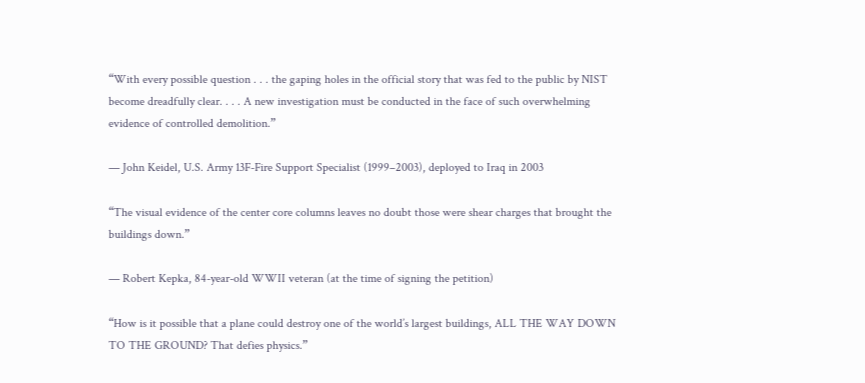“With every possible question . . . the gaping holes in the official story that was fed to the public by NIST become dreadfully clear. . . . A new investigation must be conducted in the face of such overwhelming evidence of controlled demolition.”

— John Keidel, U.S. Army 13F-Fire Support Specialist (1999–2003), deployed to Iraq in 2003

“The visual evidence of the center core columns leaves no doubt those were shear charges that brought the buildings down.”

— Robert Kepka, 84-year-old WWII veteran (at the time of signing the petition)

“How is it possible that a plane could destroy one of the world’s largest buildings, ALL THE WAY DOWN TO THE GROUND? That defies physics.”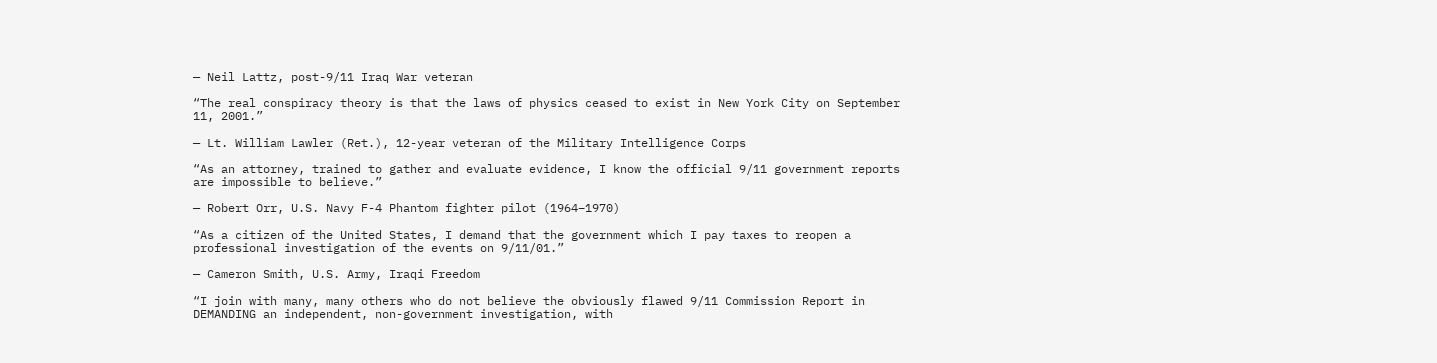— Neil Lattz, post-9/11 Iraq War veteran

“The real conspiracy theory is that the laws of physics ceased to exist in New York City on September 11, 2001.”

— Lt. William Lawler (Ret.), 12-year veteran of the Military Intelligence Corps

“As an attorney, trained to gather and evaluate evidence, I know the official 9/11 government reports are impossible to believe.”

— Robert Orr, U.S. Navy F-4 Phantom fighter pilot (1964–1970)

“As a citizen of the United States, I demand that the government which I pay taxes to reopen a professional investigation of the events on 9/11/01.”

— Cameron Smith, U.S. Army, Iraqi Freedom

“I join with many, many others who do not believe the obviously flawed 9/11 Commission Report in DEMANDING an independent, non-government investigation, with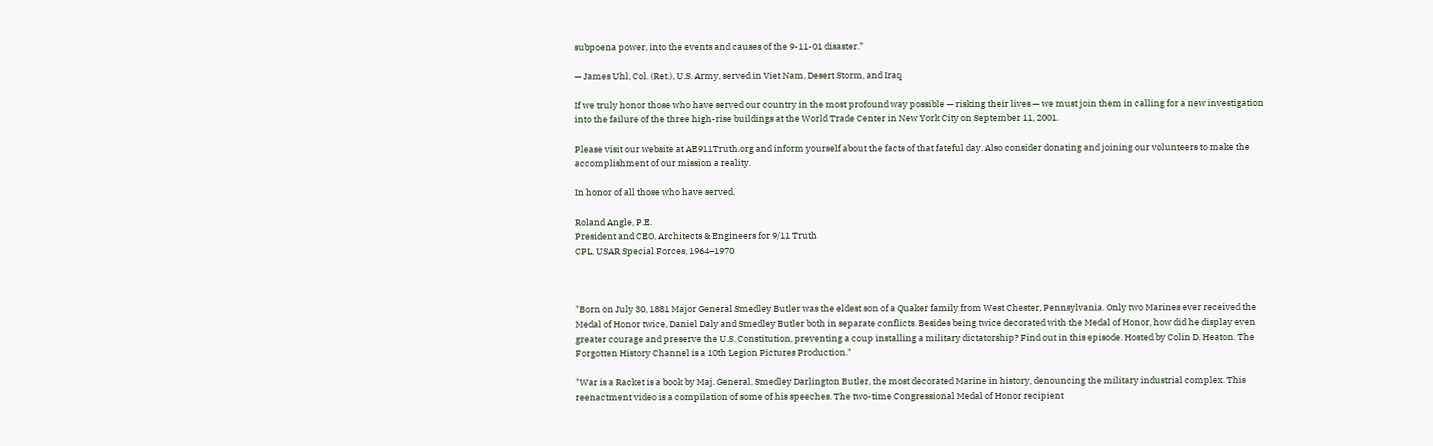subpoena power, into the events and causes of the 9-11-01 disaster.”

— James Uhl, Col. (Ret.), U.S. Army, served in Viet Nam, Desert Storm, and Iraq

If we truly honor those who have served our country in the most profound way possible — risking their lives — we must join them in calling for a new investigation into the failure of the three high-rise buildings at the World Trade Center in New York City on September 11, 2001.

Please visit our website at AE911Truth.org and inform yourself about the facts of that fateful day. Also consider donating and joining our volunteers to make the accomplishment of our mission a reality.

In honor of all those who have served,

Roland Angle, P.E.
President and CEO, Architects & Engineers for 9/11 Truth
CPL, USAR Special Forces, 1964–1970



"Born on July 30, 1881 Major General Smedley Butler was the eldest son of a Quaker family from West Chester, Pennsylvania. Only two Marines ever received the Medal of Honor twice, Daniel Daly and Smedley Butler both in separate conflicts. Besides being twice decorated with the Medal of Honor, how did he display even greater courage and preserve the U.S. Constitution, preventing a coup installing a military dictatorship? Find out in this episode. Hosted by Colin D. Heaton. The Forgotten History Channel is a 10th Legion Pictures Production."

"War is a Racket is a book by Maj. General, Smedley Darlington Butler, the most decorated Marine in history, denouncing the military industrial complex. This reenactment video is a compilation of some of his speeches. The two-time Congressional Medal of Honor recipient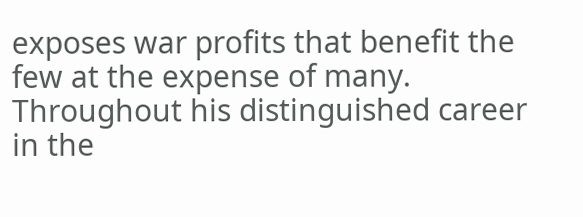exposes war profits that benefit the few at the expense of many. Throughout his distinguished career in the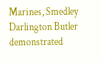Marines, Smedley Darlington Butler demonstrated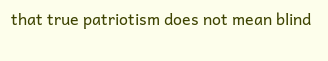that true patriotism does not mean blind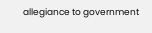allegiance to government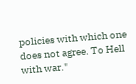policies with which one does not agree. To Hell with war."